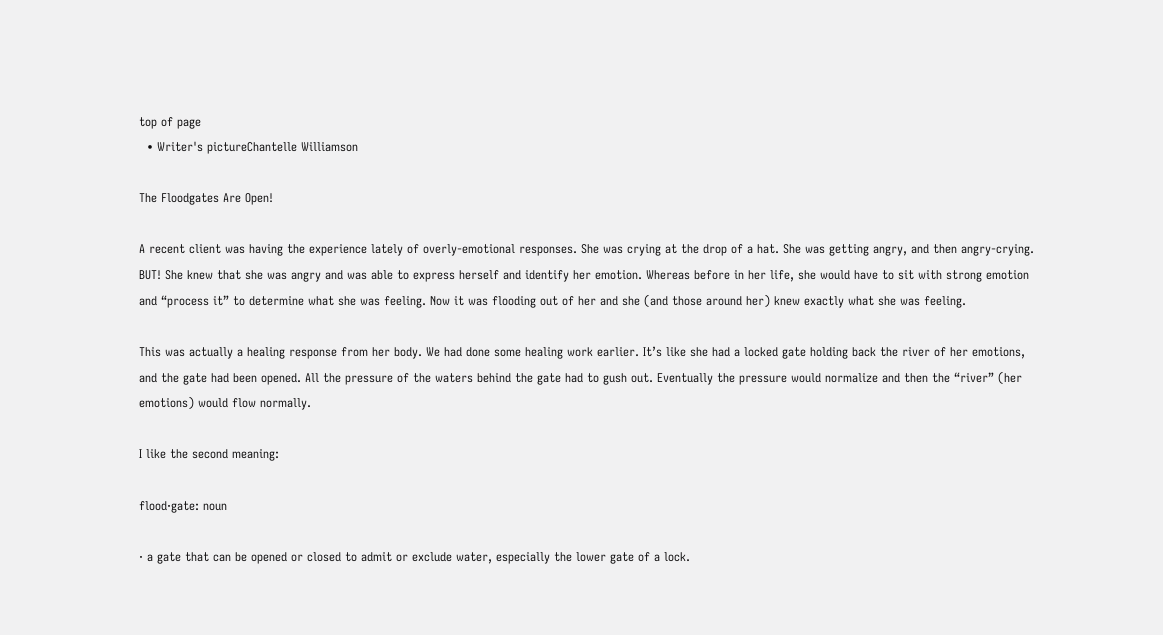top of page
  • Writer's pictureChantelle Williamson

The Floodgates Are Open!

A recent client was having the experience lately of overly-emotional responses. She was crying at the drop of a hat. She was getting angry, and then angry-crying. BUT! She knew that she was angry and was able to express herself and identify her emotion. Whereas before in her life, she would have to sit with strong emotion and “process it” to determine what she was feeling. Now it was flooding out of her and she (and those around her) knew exactly what she was feeling.

This was actually a healing response from her body. We had done some healing work earlier. It’s like she had a locked gate holding back the river of her emotions, and the gate had been opened. All the pressure of the waters behind the gate had to gush out. Eventually the pressure would normalize and then the “river” (her emotions) would flow normally.

I like the second meaning:

flood·gate: noun

· a gate that can be opened or closed to admit or exclude water, especially the lower gate of a lock.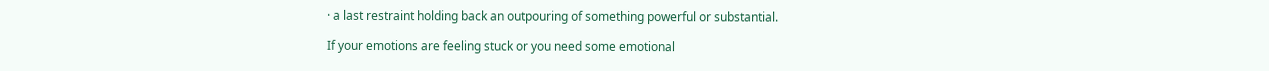· a last restraint holding back an outpouring of something powerful or substantial.

If your emotions are feeling stuck or you need some emotional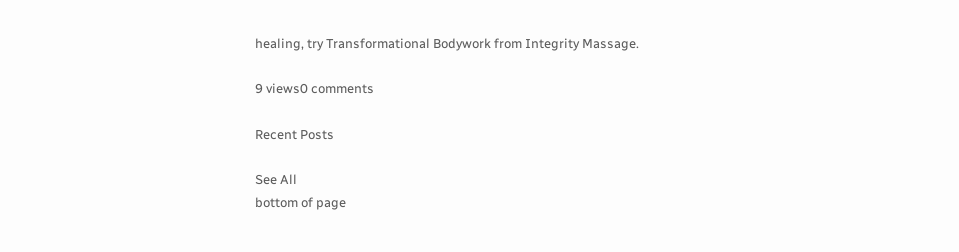healing, try Transformational Bodywork from Integrity Massage.

9 views0 comments

Recent Posts

See All
bottom of page